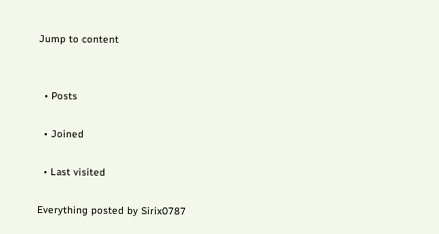Jump to content


  • Posts

  • Joined

  • Last visited

Everything posted by Sirix0787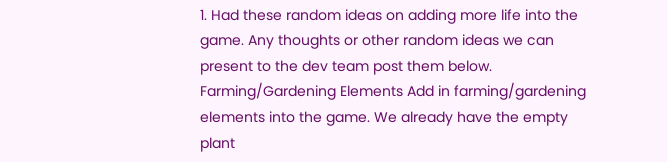1. Had these random ideas on adding more life into the game. Any thoughts or other random ideas we can present to the dev team post them below. Farming/Gardening Elements Add in farming/gardening elements into the game. We already have the empty plant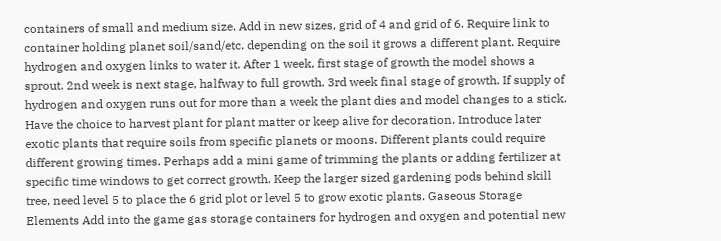containers of small and medium size. Add in new sizes, grid of 4 and grid of 6. Require link to container holding planet soil/sand/etc. depending on the soil it grows a different plant. Require hydrogen and oxygen links to water it. After 1 week, first stage of growth the model shows a sprout. 2nd week is next stage, halfway to full growth. 3rd week final stage of growth. If supply of hydrogen and oxygen runs out for more than a week the plant dies and model changes to a stick. Have the choice to harvest plant for plant matter or keep alive for decoration. Introduce later exotic plants that require soils from specific planets or moons. Different plants could require different growing times. Perhaps add a mini game of trimming the plants or adding fertilizer at specific time windows to get correct growth. Keep the larger sized gardening pods behind skill tree, need level 5 to place the 6 grid plot or level 5 to grow exotic plants. Gaseous Storage Elements Add into the game gas storage containers for hydrogen and oxygen and potential new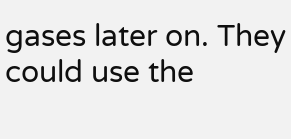gases later on. They could use the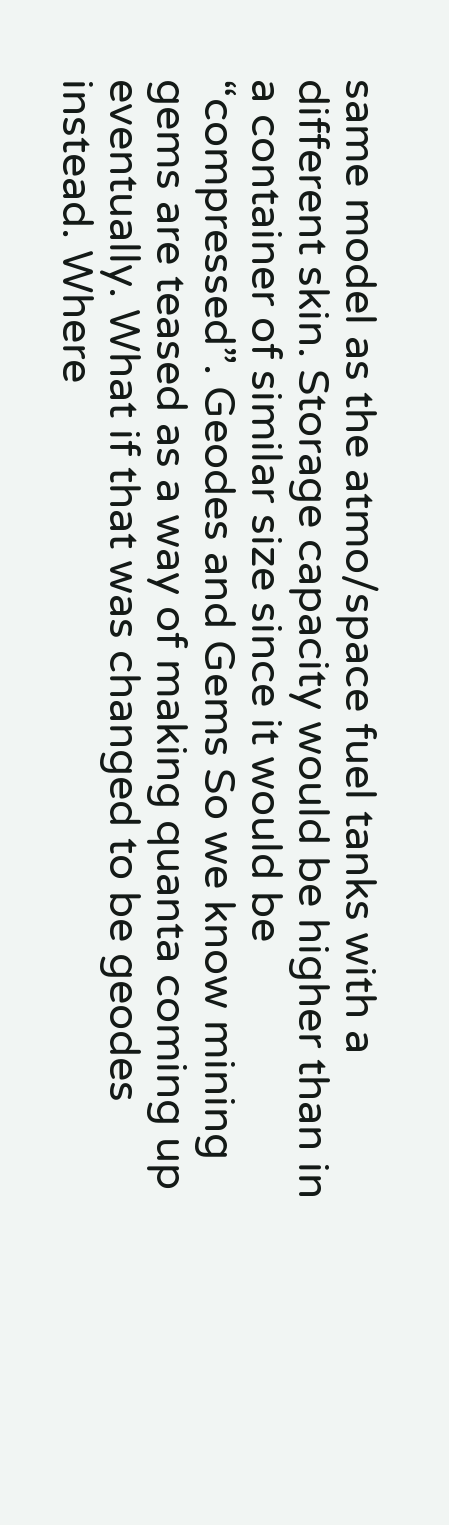same model as the atmo/space fuel tanks with a different skin. Storage capacity would be higher than in a container of similar size since it would be “compressed”. Geodes and Gems So we know mining gems are teased as a way of making quanta coming up eventually. What if that was changed to be geodes instead. Where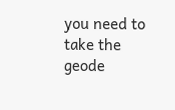you need to take the geode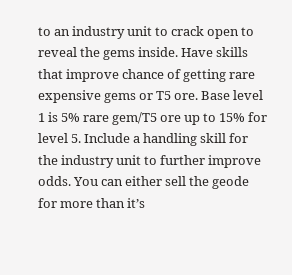to an industry unit to crack open to reveal the gems inside. Have skills that improve chance of getting rare expensive gems or T5 ore. Base level 1 is 5% rare gem/T5 ore up to 15% for level 5. Include a handling skill for the industry unit to further improve odds. You can either sell the geode for more than it’s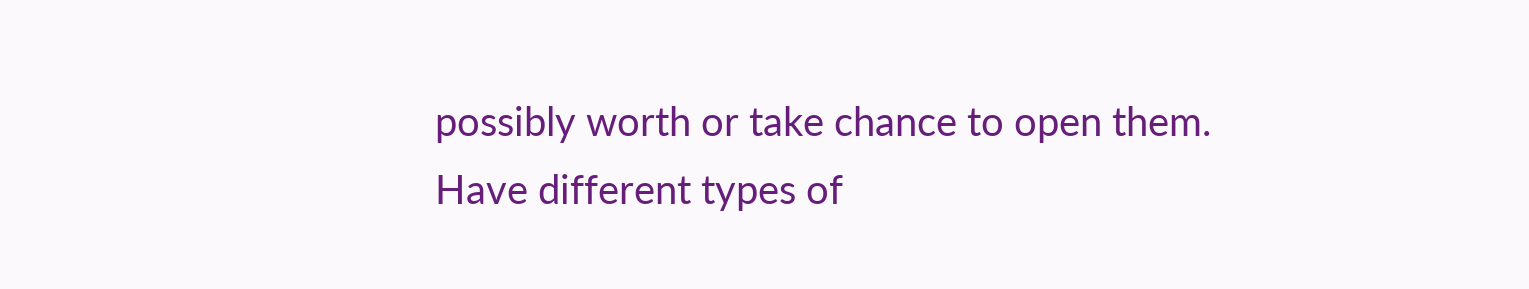possibly worth or take chance to open them. Have different types of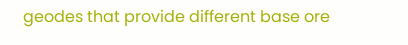geodes that provide different base ore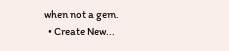when not a gem.
  • Create New...